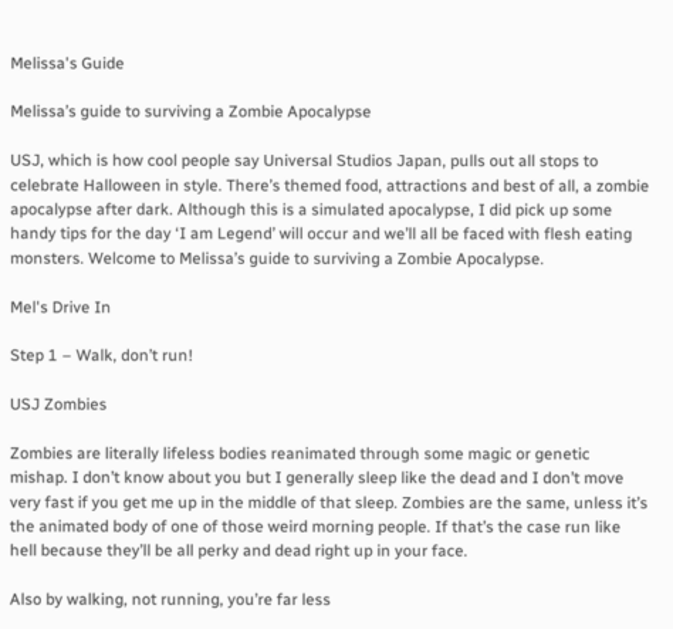Melissa's Guide

Melissa’s guide to surviving a Zombie Apocalypse

USJ, which is how cool people say Universal Studios Japan, pulls out all stops to celebrate Halloween in style. There’s themed food, attractions and best of all, a zombie apocalypse after dark. Although this is a simulated apocalypse, I did pick up some handy tips for the day ‘I am Legend’ will occur and we’ll all be faced with flesh eating monsters. Welcome to Melissa’s guide to surviving a Zombie Apocalypse.

Mel's Drive In

Step 1 – Walk, don’t run!

USJ Zombies

Zombies are literally lifeless bodies reanimated through some magic or genetic mishap. I don’t know about you but I generally sleep like the dead and I don’t move very fast if you get me up in the middle of that sleep. Zombies are the same, unless it’s the animated body of one of those weird morning people. If that’s the case run like hell because they’ll be all perky and dead right up in your face.

Also by walking, not running, you’re far less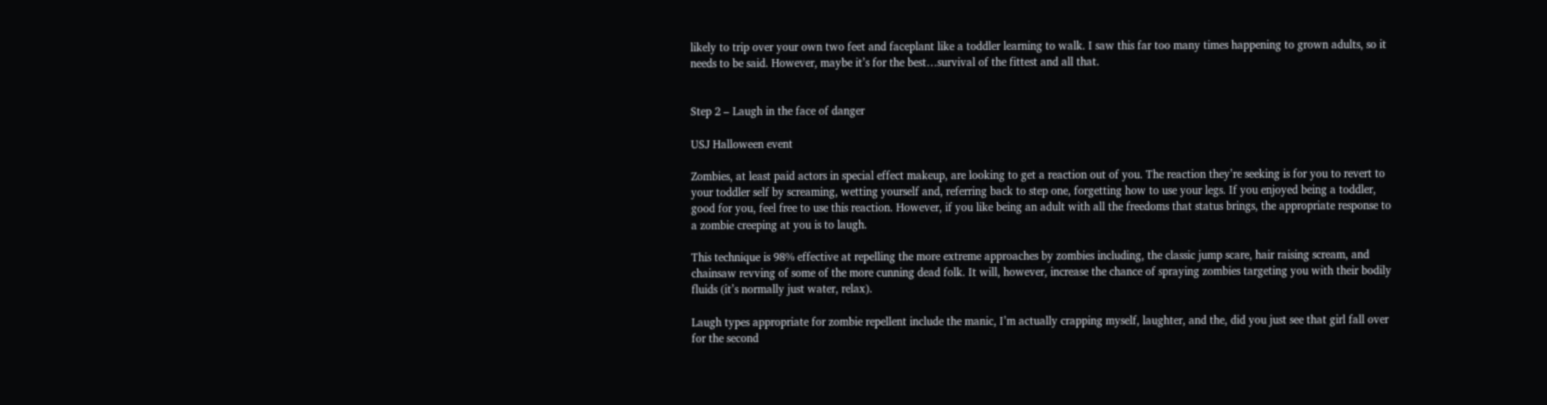likely to trip over your own two feet and faceplant like a toddler learning to walk. I saw this far too many times happening to grown adults, so it needs to be said. However, maybe it’s for the best…survival of the fittest and all that.


Step 2 – Laugh in the face of danger

USJ Halloween event

Zombies, at least paid actors in special effect makeup, are looking to get a reaction out of you. The reaction they’re seeking is for you to revert to your toddler self by screaming, wetting yourself and, referring back to step one, forgetting how to use your legs. If you enjoyed being a toddler, good for you, feel free to use this reaction. However, if you like being an adult with all the freedoms that status brings, the appropriate response to a zombie creeping at you is to laugh.

This technique is 98% effective at repelling the more extreme approaches by zombies including, the classic jump scare, hair raising scream, and chainsaw revving of some of the more cunning dead folk. It will, however, increase the chance of spraying zombies targeting you with their bodily fluids (it’s normally just water, relax).

Laugh types appropriate for zombie repellent include the manic, I’m actually crapping myself, laughter, and the, did you just see that girl fall over for the second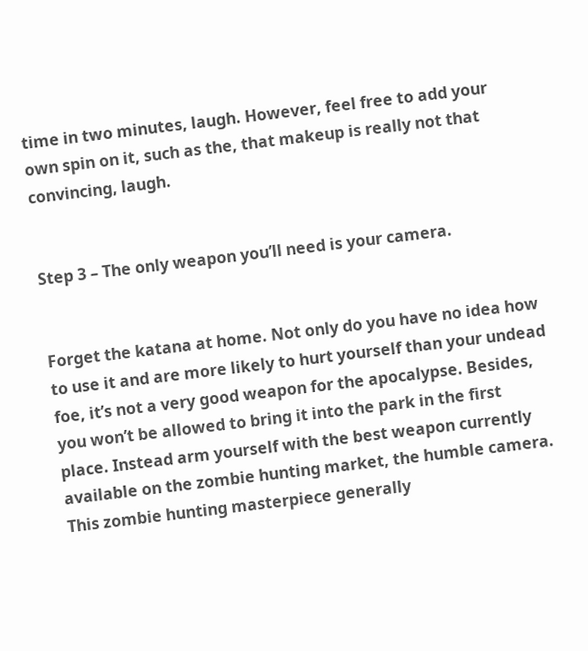time in two minutes, laugh. However, feel free to add your own spin on it, such as the, that makeup is really not that convincing, laugh.


Step 3 – The only weapon you’ll need is your camera.


Forget the katana at home. Not only do you have no idea how to use it and are more likely to hurt yourself than your undead foe, it’s not a very good weapon for the apocalypse. Besides, you won’t be allowed to bring it into the park in the first place. Instead arm yourself with the best weapon currently available on the zombie hunting market, the humble camera. This zombie hunting masterpiece generally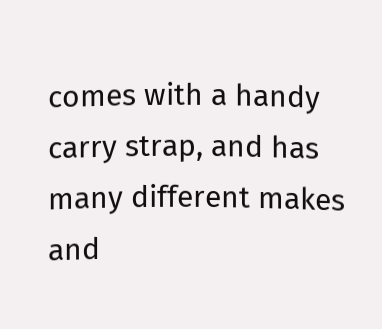comes with a handy carry strap, and has many different makes and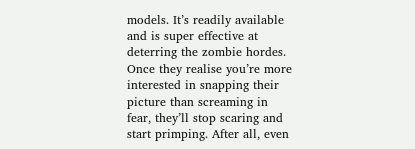models. It’s readily available and is super effective at deterring the zombie hordes. Once they realise you’re more interested in snapping their picture than screaming in fear, they’ll stop scaring and start primping. After all, even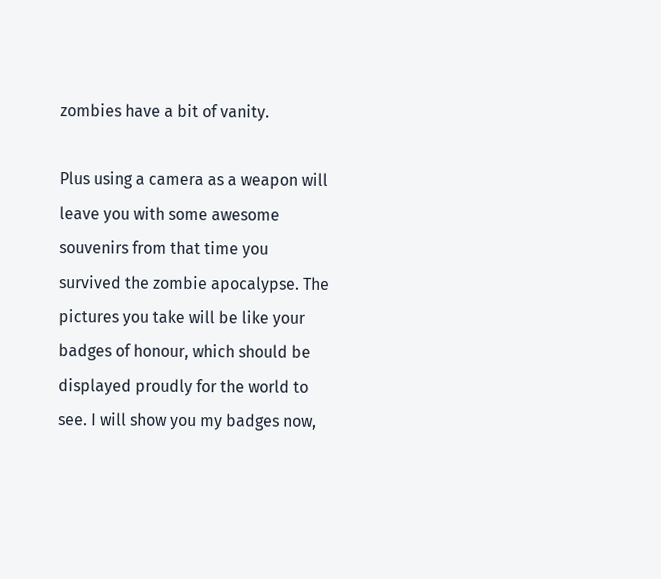zombies have a bit of vanity.

Plus using a camera as a weapon will leave you with some awesome souvenirs from that time you survived the zombie apocalypse. The pictures you take will be like your badges of honour, which should be displayed proudly for the world to see. I will show you my badges now,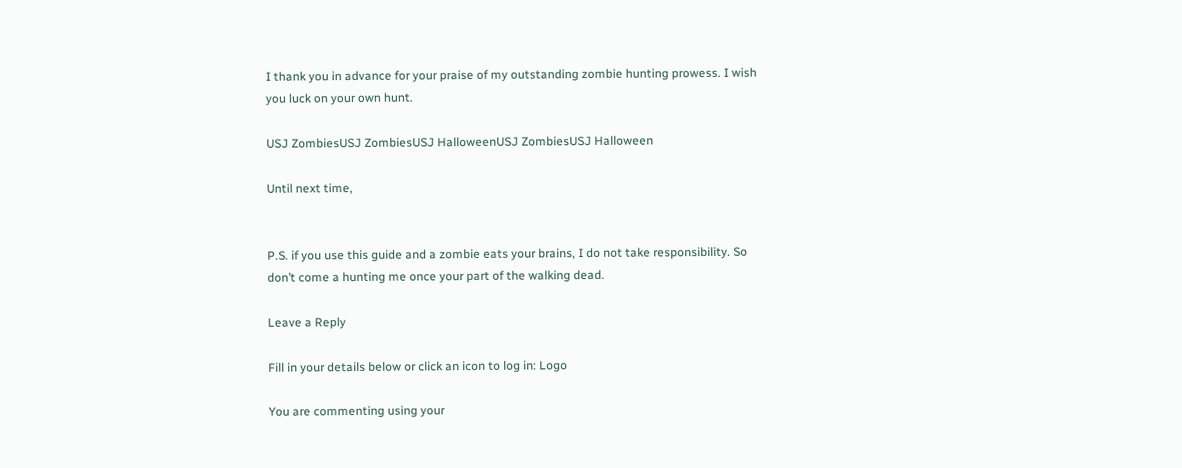I thank you in advance for your praise of my outstanding zombie hunting prowess. I wish you luck on your own hunt.

USJ ZombiesUSJ ZombiesUSJ HalloweenUSJ ZombiesUSJ Halloween

Until next time,


P.S. if you use this guide and a zombie eats your brains, I do not take responsibility. So don’t come a hunting me once your part of the walking dead.

Leave a Reply

Fill in your details below or click an icon to log in: Logo

You are commenting using your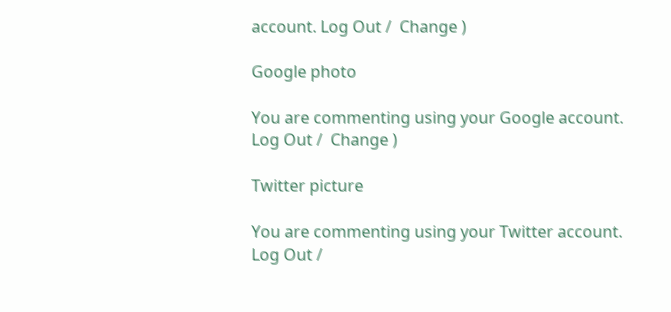account. Log Out /  Change )

Google photo

You are commenting using your Google account. Log Out /  Change )

Twitter picture

You are commenting using your Twitter account. Log Out /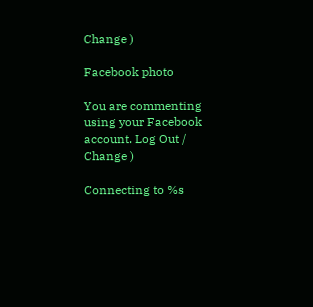Change )

Facebook photo

You are commenting using your Facebook account. Log Out /  Change )

Connecting to %s